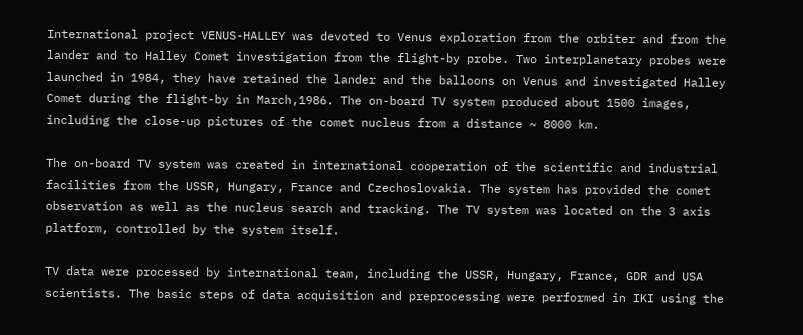International project VENUS-HALLEY was devoted to Venus exploration from the orbiter and from the lander and to Halley Comet investigation from the flight-by probe. Two interplanetary probes were launched in 1984, they have retained the lander and the balloons on Venus and investigated Halley Comet during the flight-by in March,1986. The on-board TV system produced about 1500 images, including the close-up pictures of the comet nucleus from a distance ~ 8000 km.

The on-board TV system was created in international cooperation of the scientific and industrial facilities from the USSR, Hungary, France and Czechoslovakia. The system has provided the comet observation as well as the nucleus search and tracking. The TV system was located on the 3 axis platform, controlled by the system itself.

TV data were processed by international team, including the USSR, Hungary, France, GDR and USA scientists. The basic steps of data acquisition and preprocessing were performed in IKI using the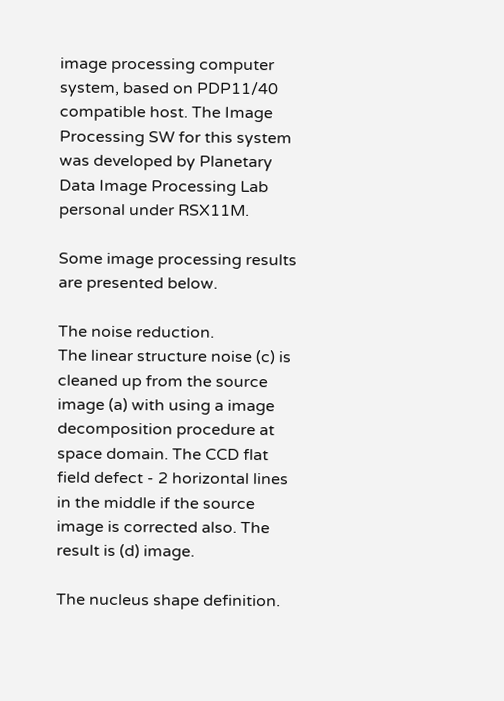image processing computer system, based on PDP11/40 compatible host. The Image Processing SW for this system was developed by Planetary Data Image Processing Lab personal under RSX11M.

Some image processing results are presented below.

The noise reduction.
The linear structure noise (c) is cleaned up from the source image (a) with using a image decomposition procedure at space domain. The CCD flat field defect - 2 horizontal lines in the middle if the source image is corrected also. The result is (d) image.

The nucleus shape definition.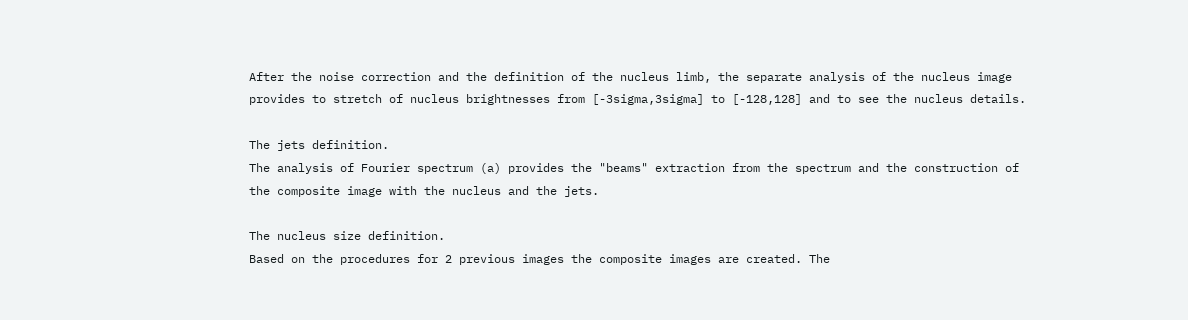After the noise correction and the definition of the nucleus limb, the separate analysis of the nucleus image provides to stretch of nucleus brightnesses from [-3sigma,3sigma] to [-128,128] and to see the nucleus details.

The jets definition.
The analysis of Fourier spectrum (a) provides the "beams" extraction from the spectrum and the construction of the composite image with the nucleus and the jets.

The nucleus size definition.
Based on the procedures for 2 previous images the composite images are created. The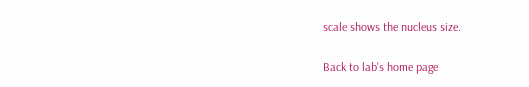scale shows the nucleus size.

Back to lab's home page